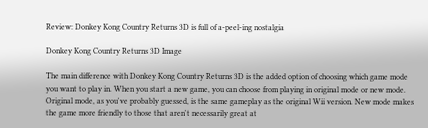Review: Donkey Kong Country Returns 3D is full of a-peel-ing nostalgia

Donkey Kong Country Returns 3D Image

The main difference with Donkey Kong Country Returns 3D is the added option of choosing which game mode you want to play in. When you start a new game, you can choose from playing in original mode or new mode. Original mode, as you've probably guessed, is the same gameplay as the original Wii version. New mode makes the game more friendly to those that aren't necessarily great at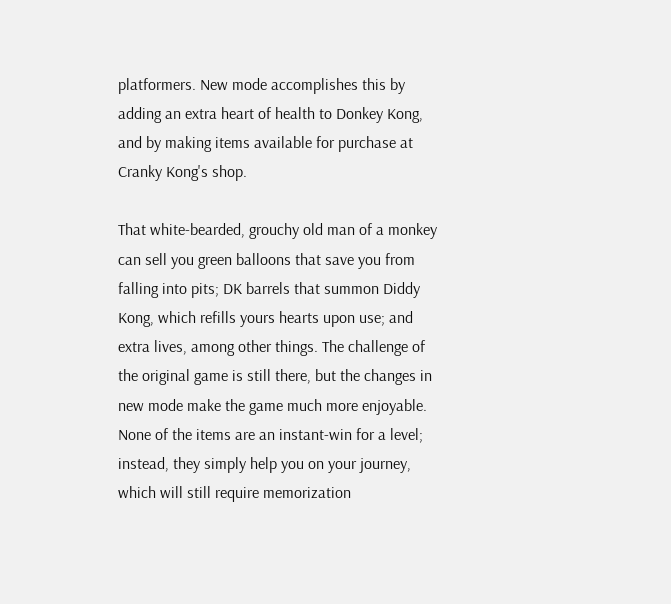platformers. New mode accomplishes this by adding an extra heart of health to Donkey Kong, and by making items available for purchase at Cranky Kong's shop.

That white-bearded, grouchy old man of a monkey can sell you green balloons that save you from falling into pits; DK barrels that summon Diddy Kong, which refills yours hearts upon use; and extra lives, among other things. The challenge of the original game is still there, but the changes in new mode make the game much more enjoyable. None of the items are an instant-win for a level; instead, they simply help you on your journey, which will still require memorization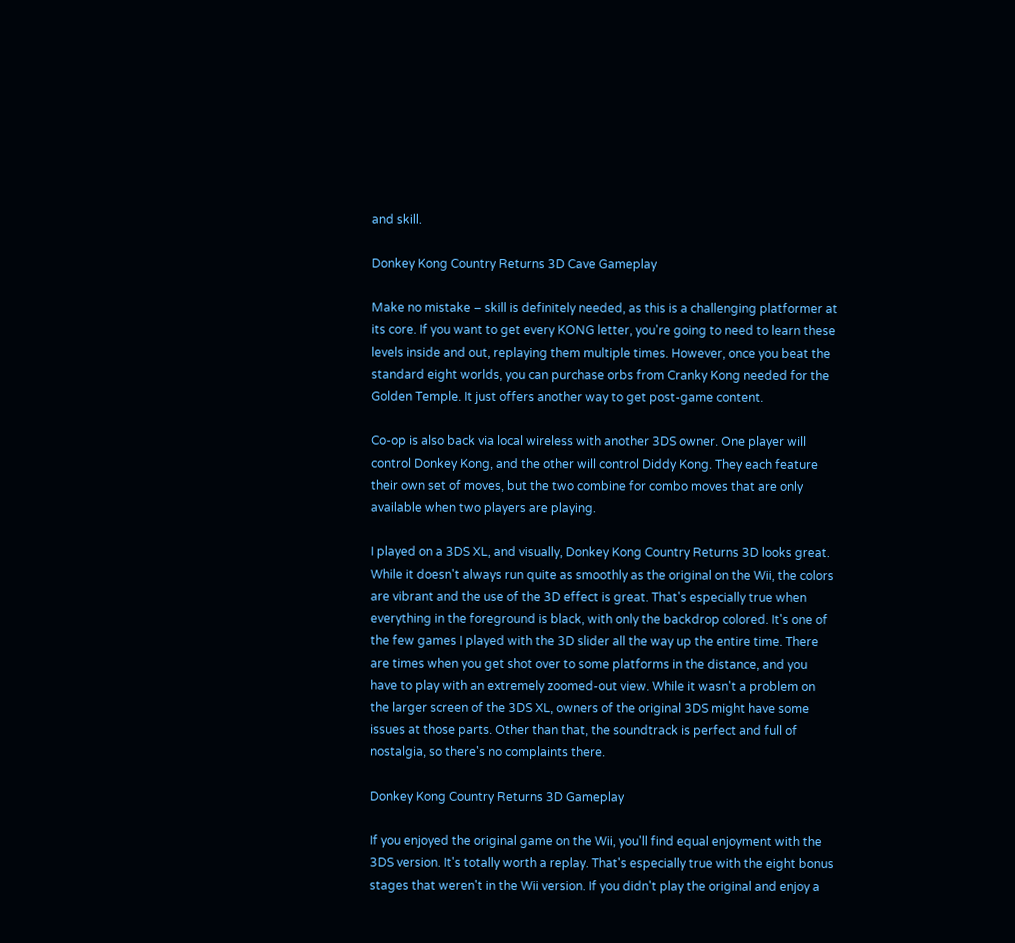and skill.

Donkey Kong Country Returns 3D Cave Gameplay

Make no mistake – skill is definitely needed, as this is a challenging platformer at its core. If you want to get every KONG letter, you're going to need to learn these levels inside and out, replaying them multiple times. However, once you beat the standard eight worlds, you can purchase orbs from Cranky Kong needed for the Golden Temple. It just offers another way to get post-game content.

Co-op is also back via local wireless with another 3DS owner. One player will control Donkey Kong, and the other will control Diddy Kong. They each feature their own set of moves, but the two combine for combo moves that are only available when two players are playing.

I played on a 3DS XL, and visually, Donkey Kong Country Returns 3D looks great. While it doesn't always run quite as smoothly as the original on the Wii, the colors are vibrant and the use of the 3D effect is great. That's especially true when everything in the foreground is black, with only the backdrop colored. It's one of the few games I played with the 3D slider all the way up the entire time. There are times when you get shot over to some platforms in the distance, and you have to play with an extremely zoomed-out view. While it wasn't a problem on the larger screen of the 3DS XL, owners of the original 3DS might have some issues at those parts. Other than that, the soundtrack is perfect and full of nostalgia, so there's no complaints there.

Donkey Kong Country Returns 3D Gameplay

If you enjoyed the original game on the Wii, you'll find equal enjoyment with the 3DS version. It's totally worth a replay. That's especially true with the eight bonus stages that weren't in the Wii version. If you didn't play the original and enjoy a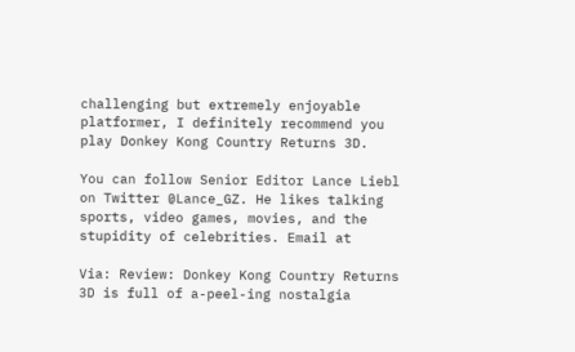challenging but extremely enjoyable platformer, I definitely recommend you play Donkey Kong Country Returns 3D.

You can follow Senior Editor Lance Liebl on Twitter @Lance_GZ. He likes talking sports, video games, movies, and the stupidity of celebrities. Email at

Via: Review: Donkey Kong Country Returns 3D is full of a-peel-ing nostalgia